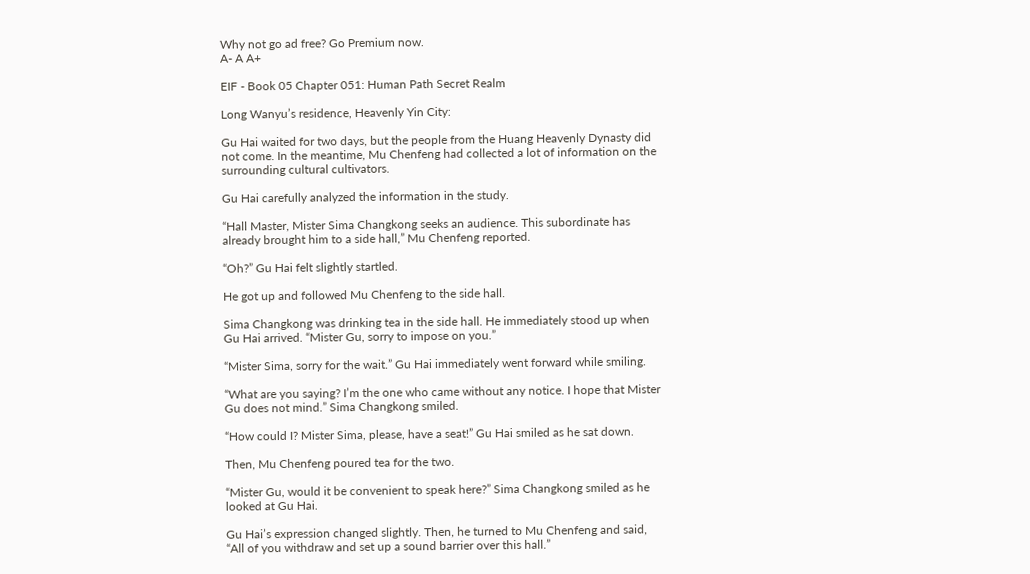Why not go ad free? Go Premium now.
A- A A+

EIF - Book 05 Chapter 051: Human Path Secret Realm

Long Wanyu’s residence, Heavenly Yin City:

Gu Hai waited for two days, but the people from the Huang Heavenly Dynasty did not come. In the meantime, Mu Chenfeng had collected a lot of information on the surrounding cultural cultivators.

Gu Hai carefully analyzed the information in the study.

“Hall Master, Mister Sima Changkong seeks an audience. This subordinate has already brought him to a side hall,” Mu Chenfeng reported.

“Oh?” Gu Hai felt slightly startled.

He got up and followed Mu Chenfeng to the side hall.

Sima Changkong was drinking tea in the side hall. He immediately stood up when Gu Hai arrived. “Mister Gu, sorry to impose on you.”

“Mister Sima, sorry for the wait.” Gu Hai immediately went forward while smiling.

“What are you saying? I’m the one who came without any notice. I hope that Mister Gu does not mind.” Sima Changkong smiled.

“How could I? Mister Sima, please, have a seat!” Gu Hai smiled as he sat down.

Then, Mu Chenfeng poured tea for the two.

“Mister Gu, would it be convenient to speak here?” Sima Changkong smiled as he looked at Gu Hai.

Gu Hai’s expression changed slightly. Then, he turned to Mu Chenfeng and said, “All of you withdraw and set up a sound barrier over this hall.”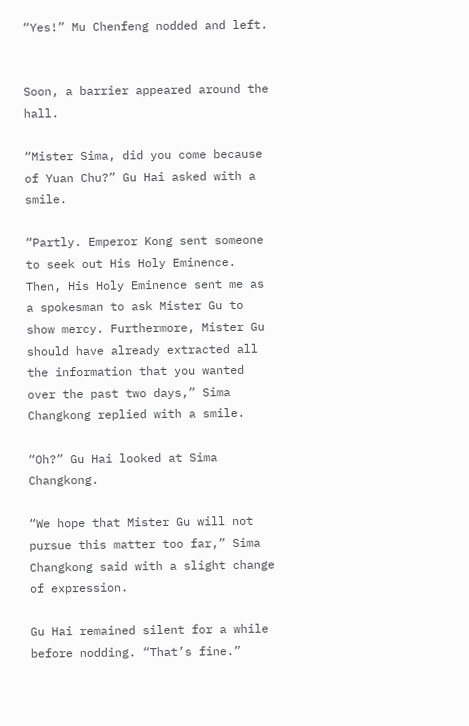“Yes!” Mu Chenfeng nodded and left.


Soon, a barrier appeared around the hall.

“Mister Sima, did you come because of Yuan Chu?” Gu Hai asked with a smile.

“Partly. Emperor Kong sent someone to seek out His Holy Eminence. Then, His Holy Eminence sent me as a spokesman to ask Mister Gu to show mercy. Furthermore, Mister Gu should have already extracted all the information that you wanted over the past two days,” Sima Changkong replied with a smile.

“Oh?” Gu Hai looked at Sima Changkong.

“We hope that Mister Gu will not pursue this matter too far,” Sima Changkong said with a slight change of expression.

Gu Hai remained silent for a while before nodding. “That’s fine.”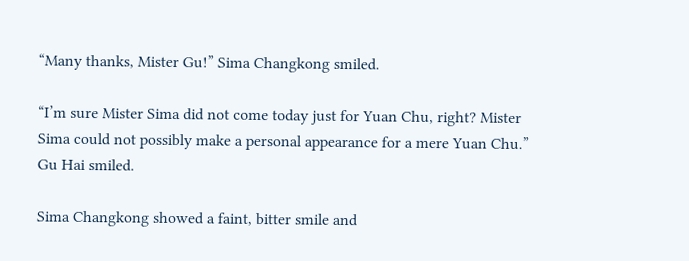“Many thanks, Mister Gu!” Sima Changkong smiled.

“I’m sure Mister Sima did not come today just for Yuan Chu, right? Mister Sima could not possibly make a personal appearance for a mere Yuan Chu.” Gu Hai smiled.

Sima Changkong showed a faint, bitter smile and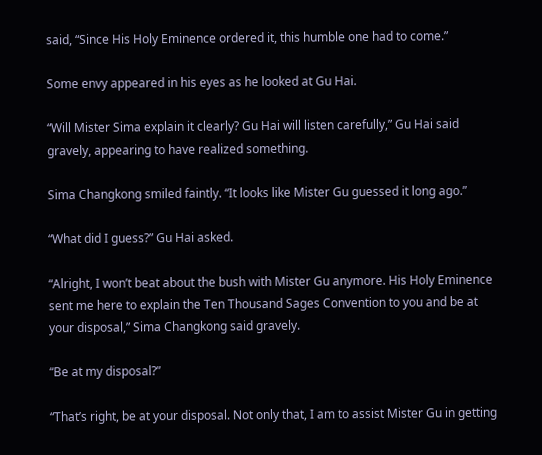said, “Since His Holy Eminence ordered it, this humble one had to come.”

Some envy appeared in his eyes as he looked at Gu Hai.

“Will Mister Sima explain it clearly? Gu Hai will listen carefully,” Gu Hai said gravely, appearing to have realized something.

Sima Changkong smiled faintly. “It looks like Mister Gu guessed it long ago.”

“What did I guess?” Gu Hai asked.

“Alright, I won’t beat about the bush with Mister Gu anymore. His Holy Eminence sent me here to explain the Ten Thousand Sages Convention to you and be at your disposal,” Sima Changkong said gravely.

“Be at my disposal?”

“That’s right, be at your disposal. Not only that, I am to assist Mister Gu in getting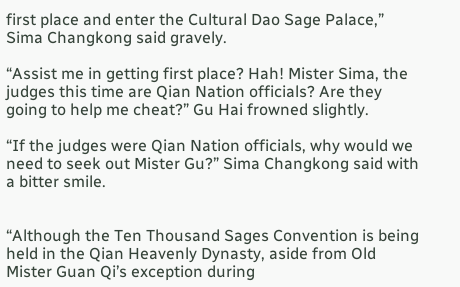first place and enter the Cultural Dao Sage Palace,” Sima Changkong said gravely.

“Assist me in getting first place? Hah! Mister Sima, the judges this time are Qian Nation officials? Are they going to help me cheat?” Gu Hai frowned slightly.

“If the judges were Qian Nation officials, why would we need to seek out Mister Gu?” Sima Changkong said with a bitter smile.


“Although the Ten Thousand Sages Convention is being held in the Qian Heavenly Dynasty, aside from Old Mister Guan Qi’s exception during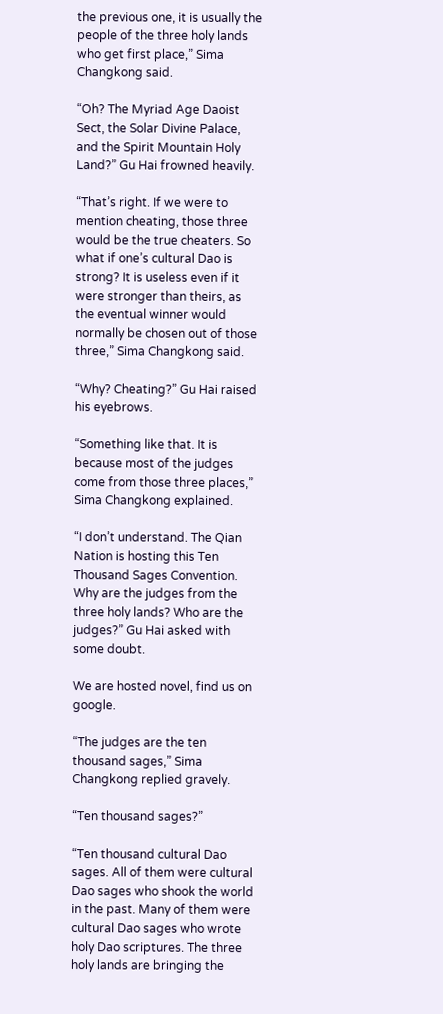the previous one, it is usually the people of the three holy lands who get first place,” Sima Changkong said.

“Oh? The Myriad Age Daoist Sect, the Solar Divine Palace, and the Spirit Mountain Holy Land?” Gu Hai frowned heavily.

“That’s right. If we were to mention cheating, those three would be the true cheaters. So what if one’s cultural Dao is strong? It is useless even if it were stronger than theirs, as the eventual winner would normally be chosen out of those three,” Sima Changkong said.

“Why? Cheating?” Gu Hai raised his eyebrows.

“Something like that. It is because most of the judges come from those three places,” Sima Changkong explained.

“I don’t understand. The Qian Nation is hosting this Ten Thousand Sages Convention. Why are the judges from the three holy lands? Who are the judges?” Gu Hai asked with some doubt.

We are hosted novel, find us on google.

“The judges are the ten thousand sages,” Sima Changkong replied gravely.

“Ten thousand sages?”

“Ten thousand cultural Dao sages. All of them were cultural Dao sages who shook the world in the past. Many of them were cultural Dao sages who wrote holy Dao scriptures. The three holy lands are bringing the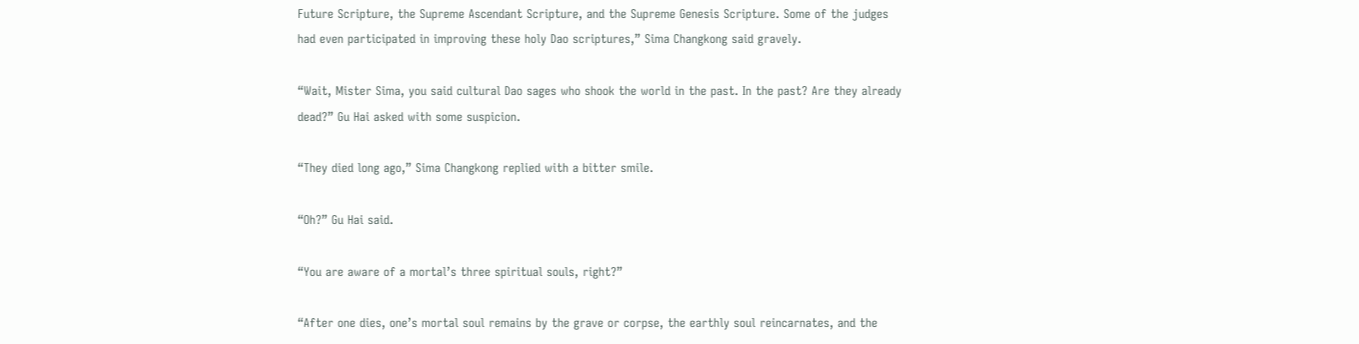Future Scripture, the Supreme Ascendant Scripture, and the Supreme Genesis Scripture. Some of the judges had even participated in improving these holy Dao scriptures,” Sima Changkong said gravely.

“Wait, Mister Sima, you said cultural Dao sages who shook the world in the past. In the past? Are they already dead?” Gu Hai asked with some suspicion.

“They died long ago,” Sima Changkong replied with a bitter smile.

“Oh?” Gu Hai said.

“You are aware of a mortal’s three spiritual souls, right?”

“After one dies, one’s mortal soul remains by the grave or corpse, the earthly soul reincarnates, and the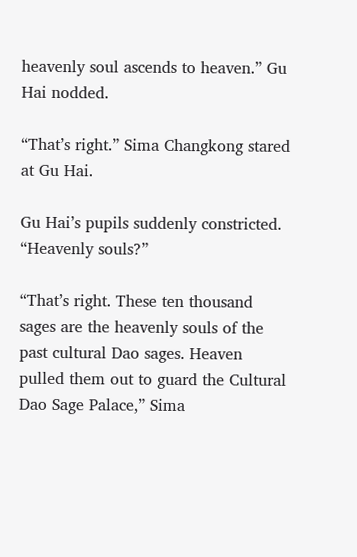heavenly soul ascends to heaven.” Gu Hai nodded.

“That’s right.” Sima Changkong stared at Gu Hai.

Gu Hai’s pupils suddenly constricted. “Heavenly souls?”

“That’s right. These ten thousand sages are the heavenly souls of the past cultural Dao sages. Heaven pulled them out to guard the Cultural Dao Sage Palace,” Sima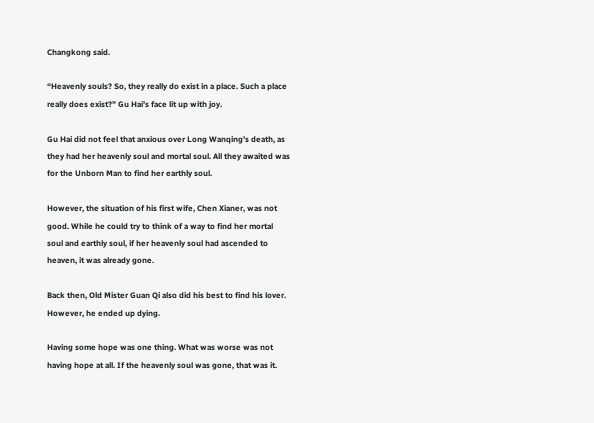Changkong said.

“Heavenly souls? So, they really do exist in a place. Such a place really does exist?” Gu Hai’s face lit up with joy.

Gu Hai did not feel that anxious over Long Wanqing’s death, as they had her heavenly soul and mortal soul. All they awaited was for the Unborn Man to find her earthly soul.

However, the situation of his first wife, Chen Xianer, was not good. While he could try to think of a way to find her mortal soul and earthly soul, if her heavenly soul had ascended to heaven, it was already gone.

Back then, Old Mister Guan Qi also did his best to find his lover. However, he ended up dying.

Having some hope was one thing. What was worse was not having hope at all. If the heavenly soul was gone, that was it.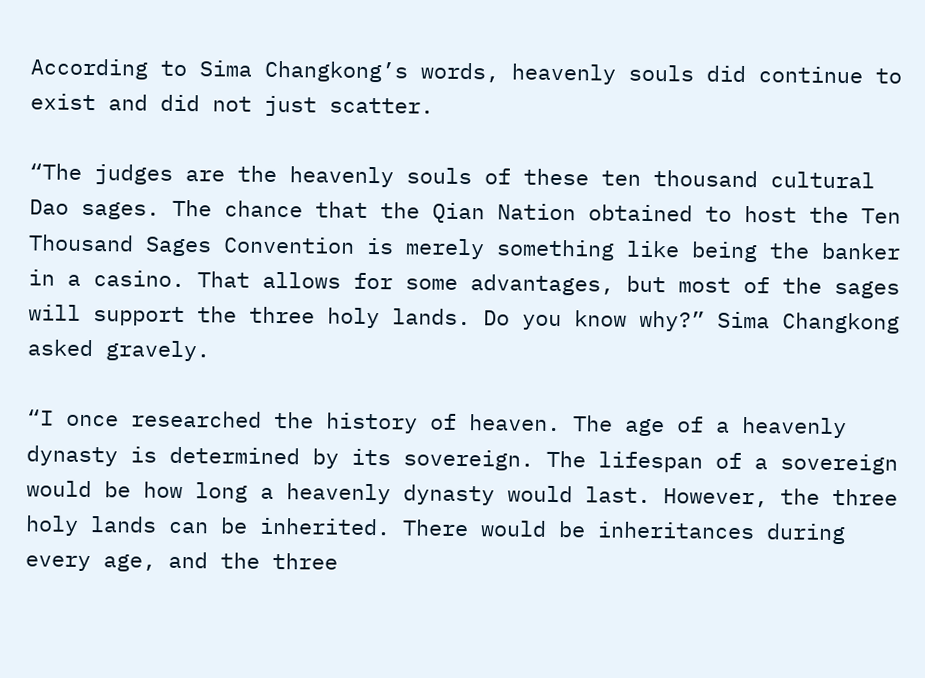According to Sima Changkong’s words, heavenly souls did continue to exist and did not just scatter.

“The judges are the heavenly souls of these ten thousand cultural Dao sages. The chance that the Qian Nation obtained to host the Ten Thousand Sages Convention is merely something like being the banker in a casino. That allows for some advantages, but most of the sages will support the three holy lands. Do you know why?” Sima Changkong asked gravely.

“I once researched the history of heaven. The age of a heavenly dynasty is determined by its sovereign. The lifespan of a sovereign would be how long a heavenly dynasty would last. However, the three holy lands can be inherited. There would be inheritances during every age, and the three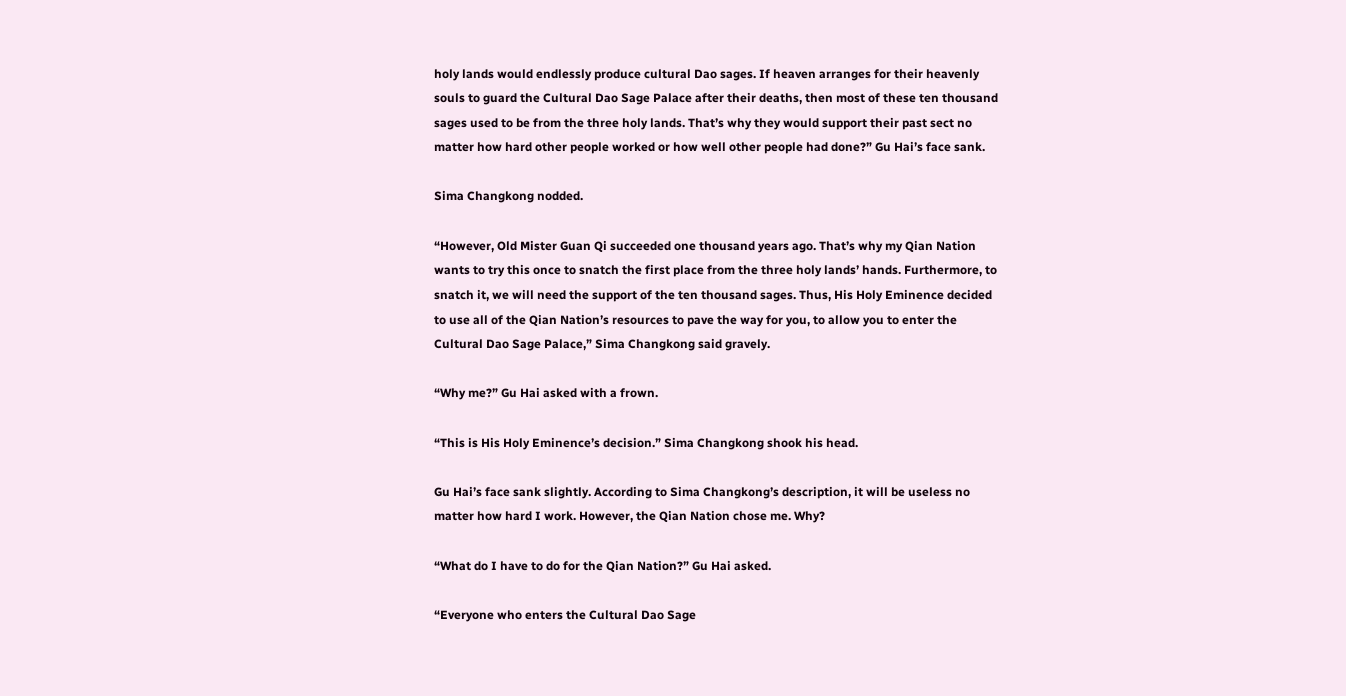holy lands would endlessly produce cultural Dao sages. If heaven arranges for their heavenly souls to guard the Cultural Dao Sage Palace after their deaths, then most of these ten thousand sages used to be from the three holy lands. That’s why they would support their past sect no matter how hard other people worked or how well other people had done?” Gu Hai’s face sank.

Sima Changkong nodded.

“However, Old Mister Guan Qi succeeded one thousand years ago. That’s why my Qian Nation wants to try this once to snatch the first place from the three holy lands’ hands. Furthermore, to snatch it, we will need the support of the ten thousand sages. Thus, His Holy Eminence decided to use all of the Qian Nation’s resources to pave the way for you, to allow you to enter the Cultural Dao Sage Palace,” Sima Changkong said gravely.

“Why me?” Gu Hai asked with a frown.

“This is His Holy Eminence’s decision.” Sima Changkong shook his head.

Gu Hai’s face sank slightly. According to Sima Changkong’s description, it will be useless no matter how hard I work. However, the Qian Nation chose me. Why?

“What do I have to do for the Qian Nation?” Gu Hai asked.

“Everyone who enters the Cultural Dao Sage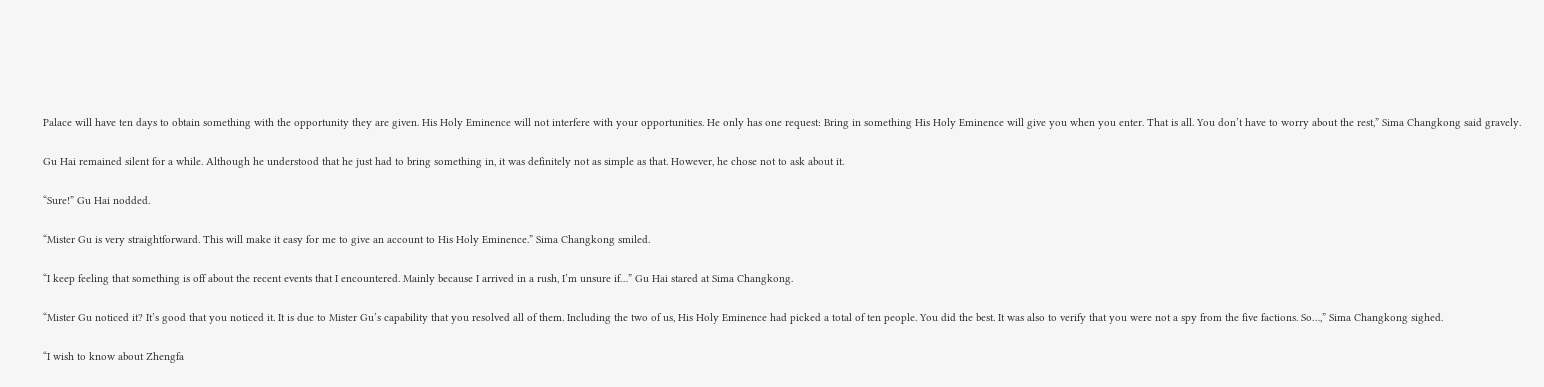Palace will have ten days to obtain something with the opportunity they are given. His Holy Eminence will not interfere with your opportunities. He only has one request: Bring in something His Holy Eminence will give you when you enter. That is all. You don’t have to worry about the rest,” Sima Changkong said gravely.

Gu Hai remained silent for a while. Although he understood that he just had to bring something in, it was definitely not as simple as that. However, he chose not to ask about it.

“Sure!” Gu Hai nodded.

“Mister Gu is very straightforward. This will make it easy for me to give an account to His Holy Eminence.” Sima Changkong smiled.

“I keep feeling that something is off about the recent events that I encountered. Mainly because I arrived in a rush, I’m unsure if…” Gu Hai stared at Sima Changkong.

“Mister Gu noticed it? It’s good that you noticed it. It is due to Mister Gu’s capability that you resolved all of them. Including the two of us, His Holy Eminence had picked a total of ten people. You did the best. It was also to verify that you were not a spy from the five factions. So…,” Sima Changkong sighed.

“I wish to know about Zhengfa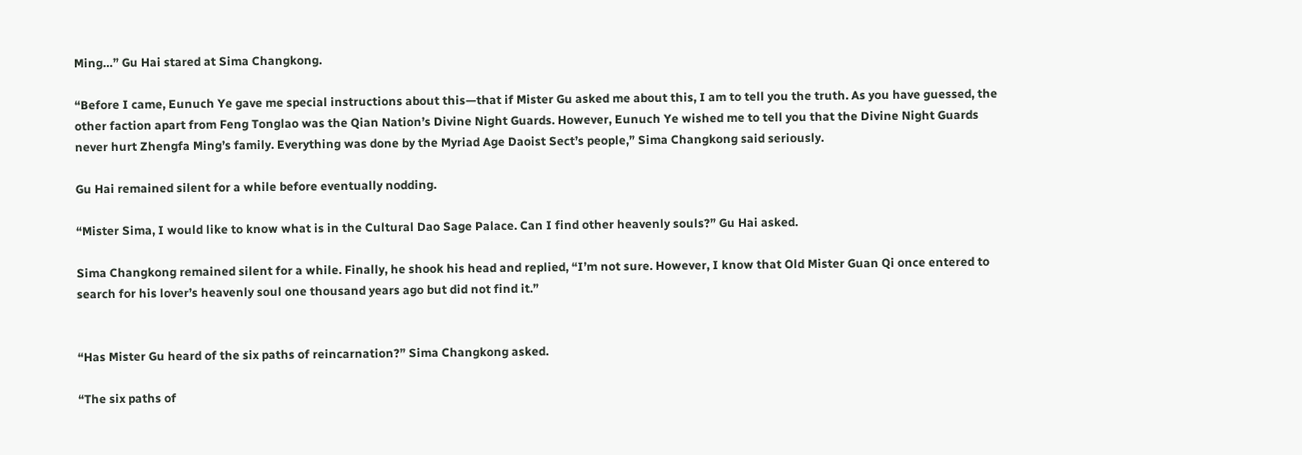Ming…” Gu Hai stared at Sima Changkong.

“Before I came, Eunuch Ye gave me special instructions about this—that if Mister Gu asked me about this, I am to tell you the truth. As you have guessed, the other faction apart from Feng Tonglao was the Qian Nation’s Divine Night Guards. However, Eunuch Ye wished me to tell you that the Divine Night Guards never hurt Zhengfa Ming’s family. Everything was done by the Myriad Age Daoist Sect’s people,” Sima Changkong said seriously.

Gu Hai remained silent for a while before eventually nodding.

“Mister Sima, I would like to know what is in the Cultural Dao Sage Palace. Can I find other heavenly souls?” Gu Hai asked.

Sima Changkong remained silent for a while. Finally, he shook his head and replied, “I’m not sure. However, I know that Old Mister Guan Qi once entered to search for his lover’s heavenly soul one thousand years ago but did not find it.”


“Has Mister Gu heard of the six paths of reincarnation?” Sima Changkong asked.

“The six paths of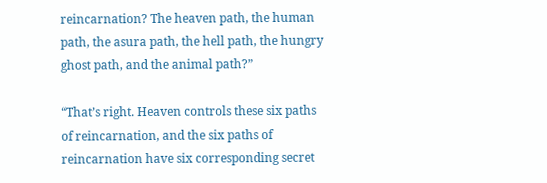reincarnation? The heaven path, the human path, the asura path, the hell path, the hungry ghost path, and the animal path?”

“That’s right. Heaven controls these six paths of reincarnation, and the six paths of reincarnation have six corresponding secret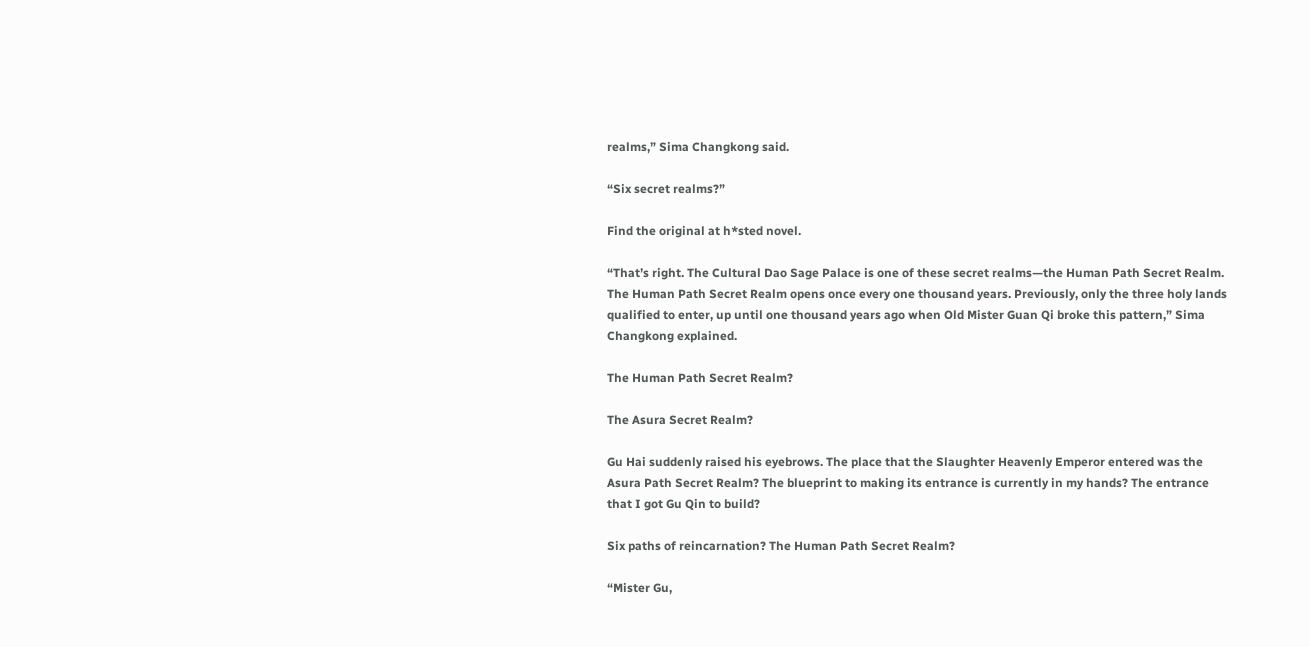realms,” Sima Changkong said.

“Six secret realms?”

Find the original at h*sted novel.

“That’s right. The Cultural Dao Sage Palace is one of these secret realms—the Human Path Secret Realm. The Human Path Secret Realm opens once every one thousand years. Previously, only the three holy lands qualified to enter, up until one thousand years ago when Old Mister Guan Qi broke this pattern,” Sima Changkong explained.

The Human Path Secret Realm?

The Asura Secret Realm?

Gu Hai suddenly raised his eyebrows. The place that the Slaughter Heavenly Emperor entered was the Asura Path Secret Realm? The blueprint to making its entrance is currently in my hands? The entrance that I got Gu Qin to build?

Six paths of reincarnation? The Human Path Secret Realm?

“Mister Gu,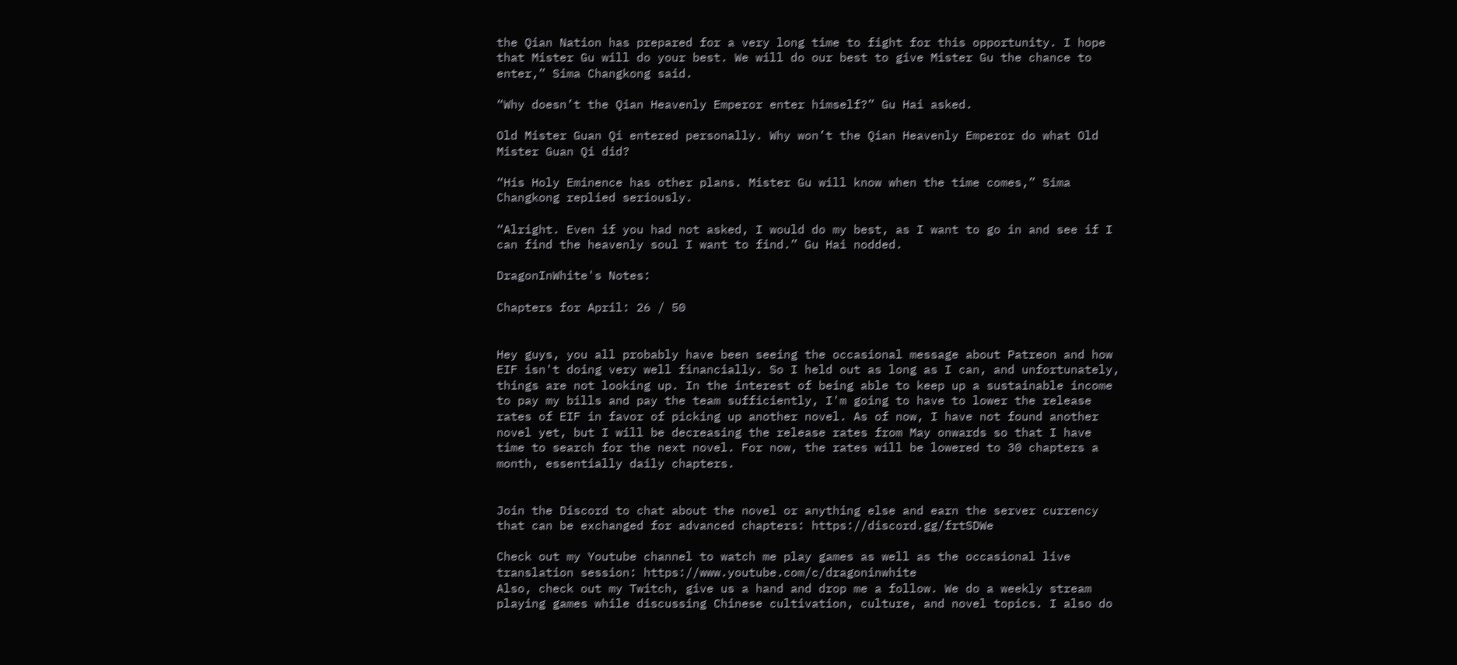the Qian Nation has prepared for a very long time to fight for this opportunity. I hope that Mister Gu will do your best. We will do our best to give Mister Gu the chance to enter,” Sima Changkong said.

“Why doesn’t the Qian Heavenly Emperor enter himself?” Gu Hai asked.

Old Mister Guan Qi entered personally. Why won’t the Qian Heavenly Emperor do what Old Mister Guan Qi did?

“His Holy Eminence has other plans. Mister Gu will know when the time comes,” Sima Changkong replied seriously.

“Alright. Even if you had not asked, I would do my best, as I want to go in and see if I can find the heavenly soul I want to find.” Gu Hai nodded.

DragonInWhite's Notes:

Chapters for April: 26 / 50


Hey guys, you all probably have been seeing the occasional message about Patreon and how EIF isn't doing very well financially. So I held out as long as I can, and unfortunately, things are not looking up. In the interest of being able to keep up a sustainable income to pay my bills and pay the team sufficiently, I'm going to have to lower the release rates of EIF in favor of picking up another novel. As of now, I have not found another novel yet, but I will be decreasing the release rates from May onwards so that I have time to search for the next novel. For now, the rates will be lowered to 30 chapters a month, essentially daily chapters.


Join the Discord to chat about the novel or anything else and earn the server currency that can be exchanged for advanced chapters: https://discord.gg/frtSDWe

Check out my Youtube channel to watch me play games as well as the occasional live translation session: https://www.youtube.com/c/dragoninwhite
Also, check out my Twitch, give us a hand and drop me a follow. We do a weekly stream playing games while discussing Chinese cultivation, culture, and novel topics. I also do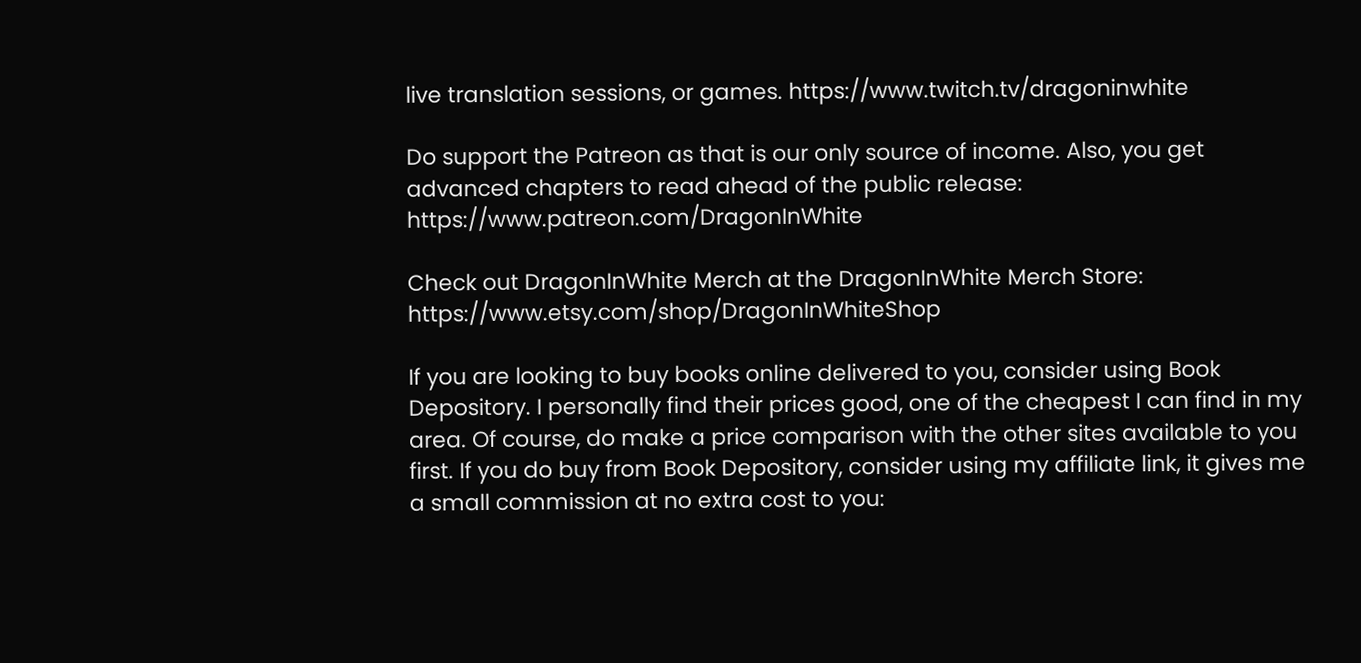live translation sessions, or games. https://www.twitch.tv/dragoninwhite

Do support the Patreon as that is our only source of income. Also, you get advanced chapters to read ahead of the public release: https://www.patreon.com/DragonInWhite

Check out DragonInWhite Merch at the DragonInWhite Merch Store: https://www.etsy.com/shop/DragonInWhiteShop

If you are looking to buy books online delivered to you, consider using Book Depository. I personally find their prices good, one of the cheapest I can find in my area. Of course, do make a price comparison with the other sites available to you first. If you do buy from Book Depository, consider using my affiliate link, it gives me a small commission at no extra cost to you: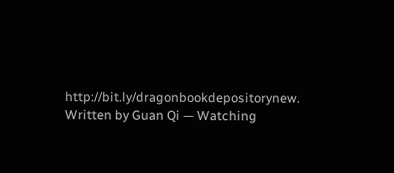http://bit.ly/dragonbookdepositorynew.
Written by Guan Qi — Watching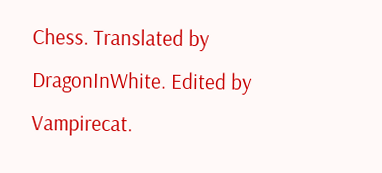Chess. Translated by DragonInWhite. Edited by Vampirecat.